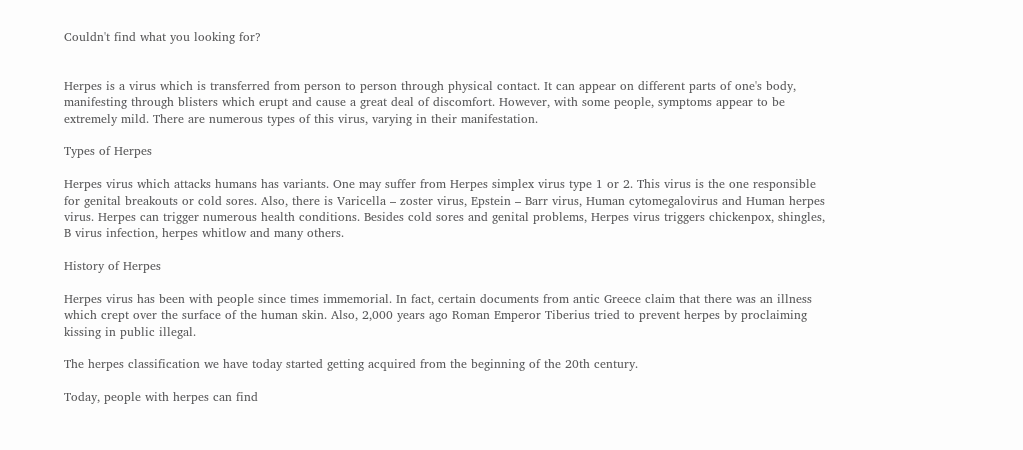Couldn't find what you looking for?


Herpes is a virus which is transferred from person to person through physical contact. It can appear on different parts of one's body, manifesting through blisters which erupt and cause a great deal of discomfort. However, with some people, symptoms appear to be extremely mild. There are numerous types of this virus, varying in their manifestation.

Types of Herpes

Herpes virus which attacks humans has variants. One may suffer from Herpes simplex virus type 1 or 2. This virus is the one responsible for genital breakouts or cold sores. Also, there is Varicella – zoster virus, Epstein – Barr virus, Human cytomegalovirus and Human herpes virus. Herpes can trigger numerous health conditions. Besides cold sores and genital problems, Herpes virus triggers chickenpox, shingles, B virus infection, herpes whitlow and many others.

History of Herpes

Herpes virus has been with people since times immemorial. In fact, certain documents from antic Greece claim that there was an illness which crept over the surface of the human skin. Also, 2,000 years ago Roman Emperor Tiberius tried to prevent herpes by proclaiming kissing in public illegal.

The herpes classification we have today started getting acquired from the beginning of the 20th century.

Today, people with herpes can find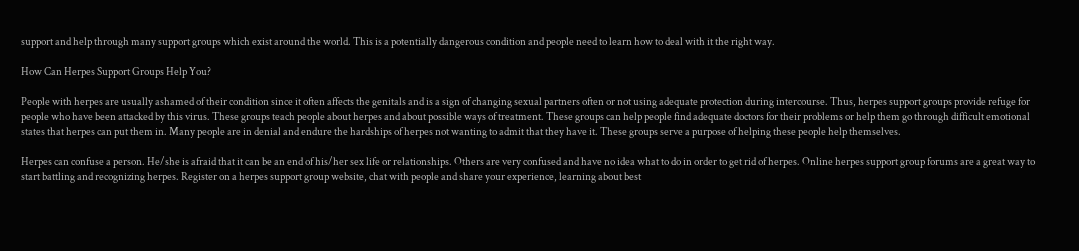support and help through many support groups which exist around the world. This is a potentially dangerous condition and people need to learn how to deal with it the right way.

How Can Herpes Support Groups Help You?

People with herpes are usually ashamed of their condition since it often affects the genitals and is a sign of changing sexual partners often or not using adequate protection during intercourse. Thus, herpes support groups provide refuge for people who have been attacked by this virus. These groups teach people about herpes and about possible ways of treatment. These groups can help people find adequate doctors for their problems or help them go through difficult emotional states that herpes can put them in. Many people are in denial and endure the hardships of herpes not wanting to admit that they have it. These groups serve a purpose of helping these people help themselves.

Herpes can confuse a person. He/she is afraid that it can be an end of his/her sex life or relationships. Others are very confused and have no idea what to do in order to get rid of herpes. Online herpes support group forums are a great way to start battling and recognizing herpes. Register on a herpes support group website, chat with people and share your experience, learning about best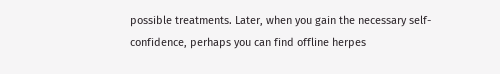possible treatments. Later, when you gain the necessary self-confidence, perhaps you can find offline herpes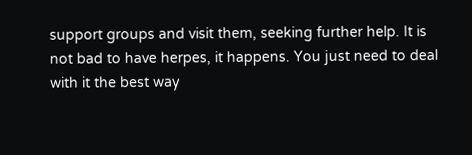support groups and visit them, seeking further help. It is not bad to have herpes, it happens. You just need to deal with it the best way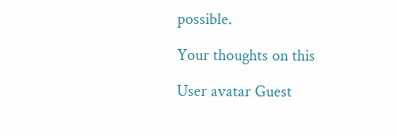possible.

Your thoughts on this

User avatar Guest